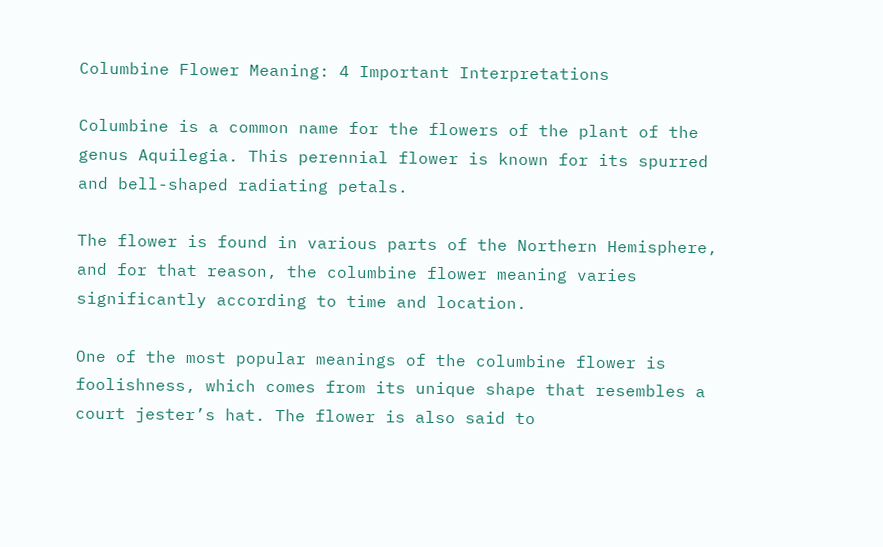Columbine Flower Meaning: 4 Important Interpretations

Columbine is a common name for the flowers of the plant of the genus Aquilegia. This perennial flower is known for its spurred and bell-shaped radiating petals.

The flower is found in various parts of the Northern Hemisphere, and for that reason, the columbine flower meaning varies significantly according to time and location.

One of the most popular meanings of the columbine flower is foolishness, which comes from its unique shape that resembles a court jester’s hat. The flower is also said to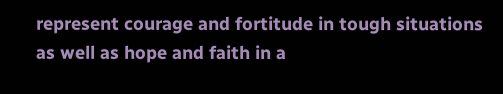represent courage and fortitude in tough situations as well as hope and faith in a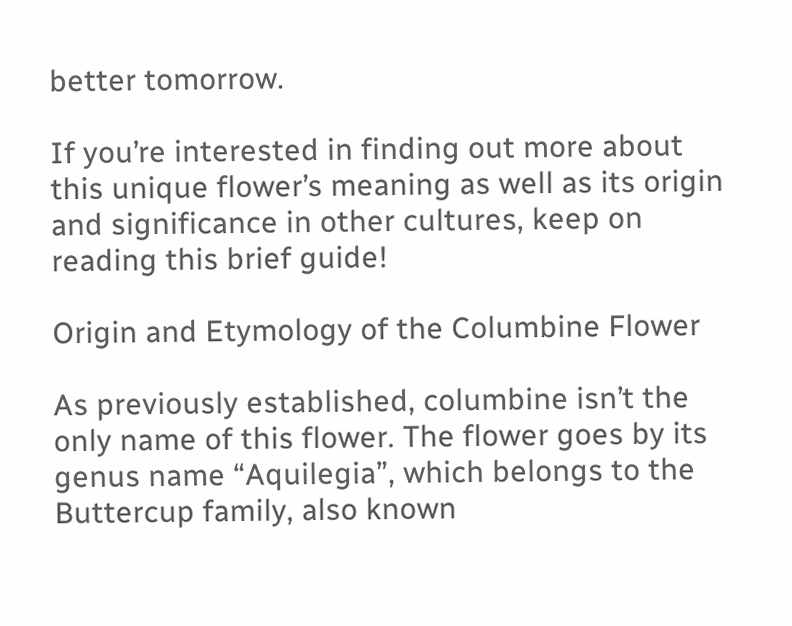better tomorrow.

If you’re interested in finding out more about this unique flower’s meaning as well as its origin and significance in other cultures, keep on reading this brief guide!

Origin and Etymology of the Columbine Flower

As previously established, columbine isn’t the only name of this flower. The flower goes by its genus name “Aquilegia”, which belongs to the Buttercup family, also known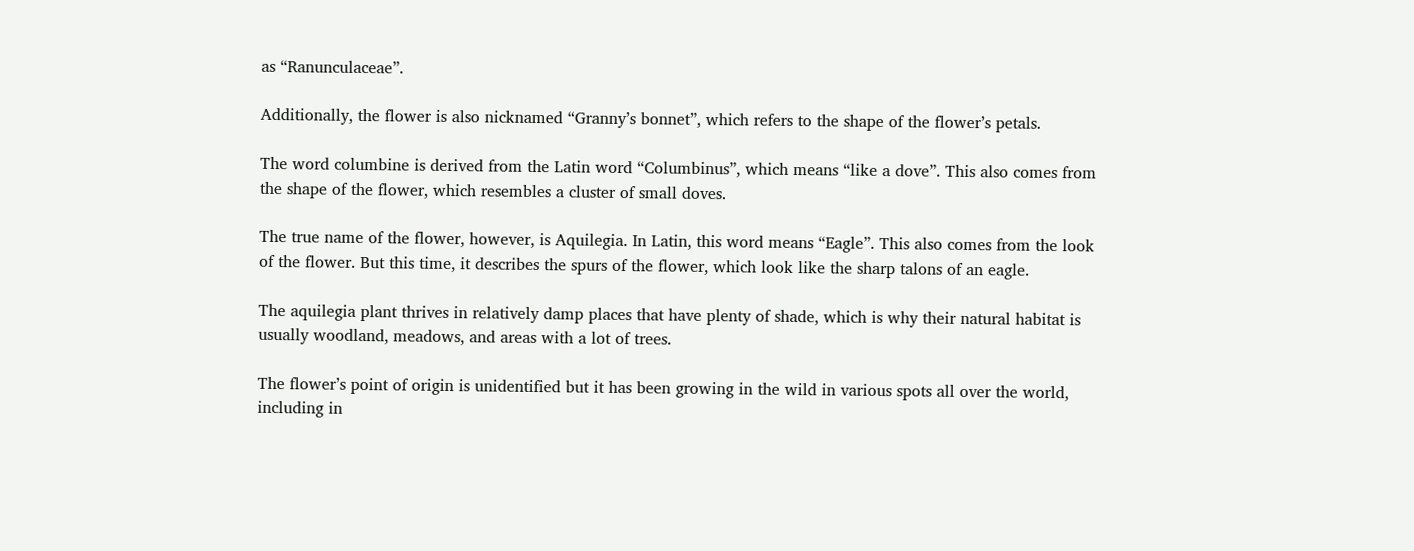as “Ranunculaceae”.

Additionally, the flower is also nicknamed “Granny’s bonnet”, which refers to the shape of the flower’s petals.

The word columbine is derived from the Latin word “Columbinus”, which means “like a dove”. This also comes from the shape of the flower, which resembles a cluster of small doves.

The true name of the flower, however, is Aquilegia. In Latin, this word means “Eagle”. This also comes from the look of the flower. But this time, it describes the spurs of the flower, which look like the sharp talons of an eagle.

The aquilegia plant thrives in relatively damp places that have plenty of shade, which is why their natural habitat is usually woodland, meadows, and areas with a lot of trees.

The flower’s point of origin is unidentified but it has been growing in the wild in various spots all over the world, including in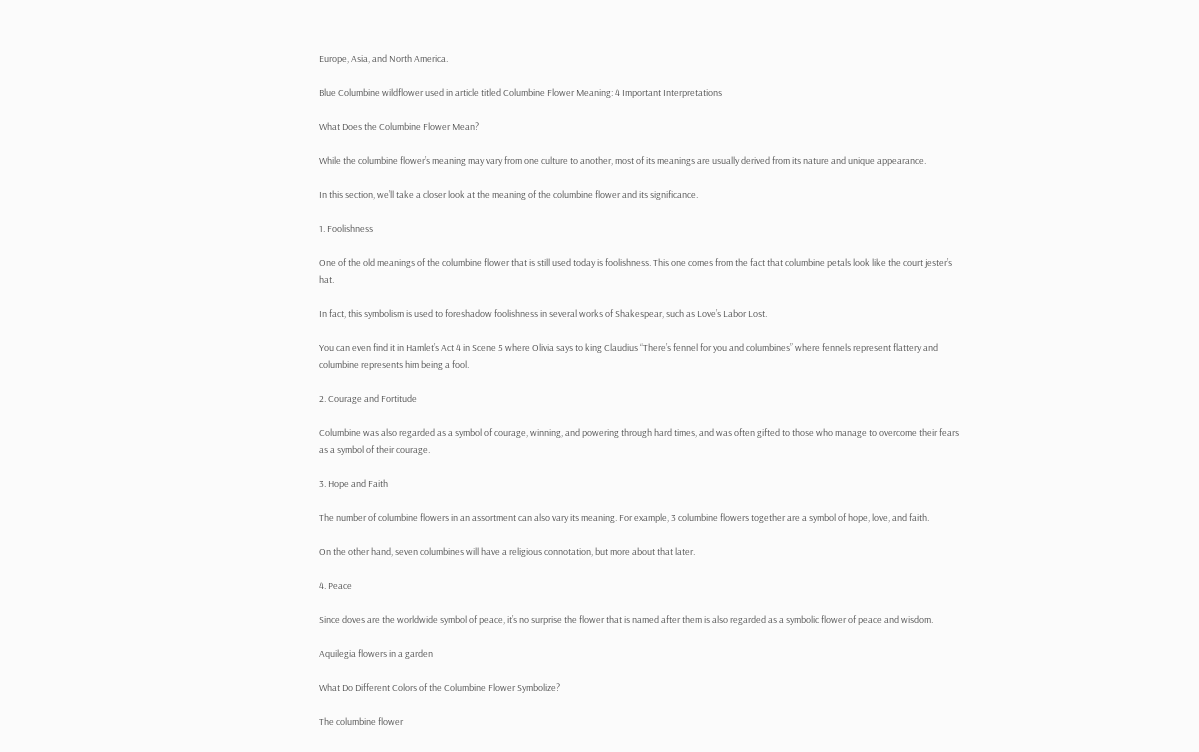Europe, Asia, and North America.

Blue Columbine wildflower used in article titled Columbine Flower Meaning: 4 Important Interpretations

What Does the Columbine Flower Mean?

While the columbine flower’s meaning may vary from one culture to another, most of its meanings are usually derived from its nature and unique appearance.

In this section, we’ll take a closer look at the meaning of the columbine flower and its significance.

1. Foolishness

One of the old meanings of the columbine flower that is still used today is foolishness. This one comes from the fact that columbine petals look like the court jester’s hat.

In fact, this symbolism is used to foreshadow foolishness in several works of Shakespear, such as Love’s Labor Lost.

You can even find it in Hamlet’s Act 4 in Scene 5 where Olivia says to king Claudius “There’s fennel for you and columbines” where fennels represent flattery and columbine represents him being a fool.

2. Courage and Fortitude

Columbine was also regarded as a symbol of courage, winning, and powering through hard times, and was often gifted to those who manage to overcome their fears as a symbol of their courage.

3. Hope and Faith

The number of columbine flowers in an assortment can also vary its meaning. For example, 3 columbine flowers together are a symbol of hope, love, and faith.

On the other hand, seven columbines will have a religious connotation, but more about that later.

4. Peace

Since doves are the worldwide symbol of peace, it’s no surprise the flower that is named after them is also regarded as a symbolic flower of peace and wisdom.

Aquilegia flowers in a garden

What Do Different Colors of the Columbine Flower Symbolize?

The columbine flower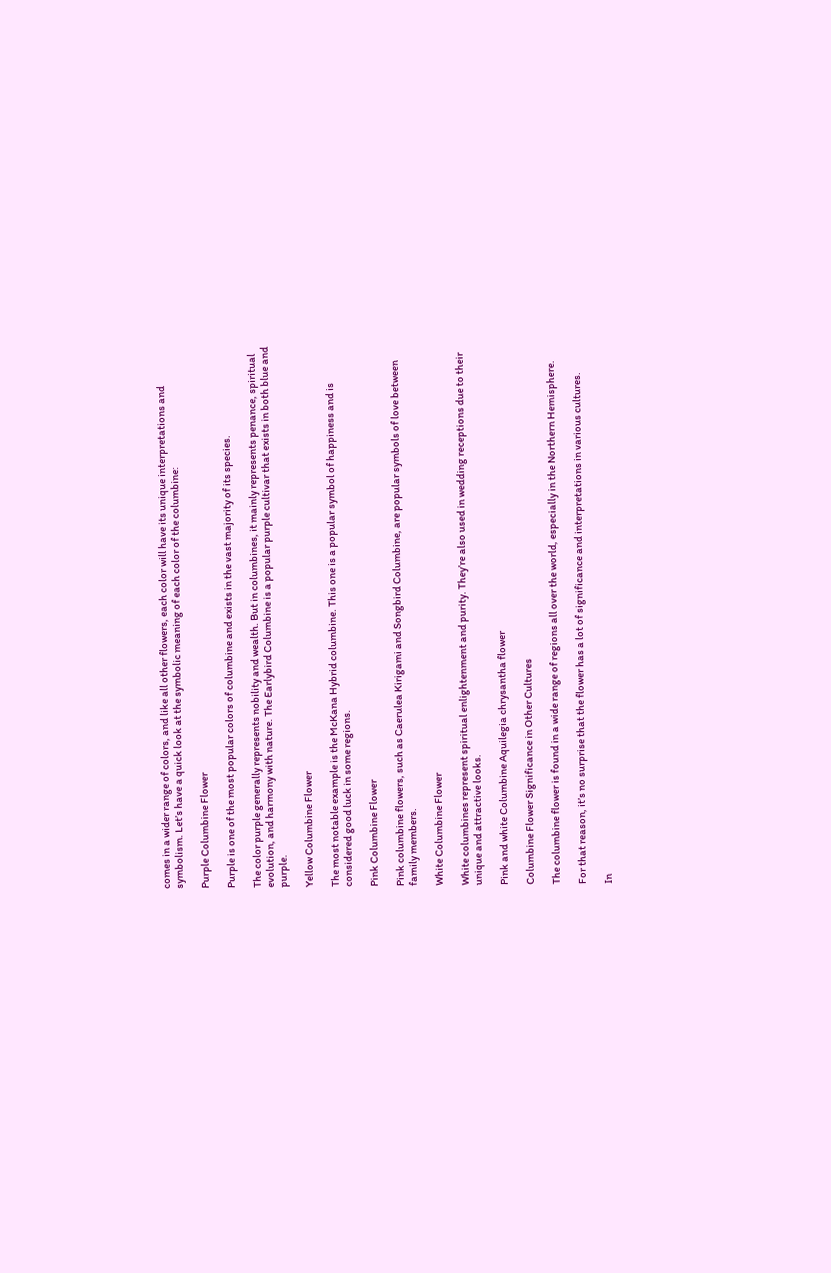comes in a wider range of colors, and like all other flowers, each color will have its unique interpretations and symbolism. Let’s have a quick look at the symbolic meaning of each color of the columbine:

Purple Columbine Flower

Purple is one of the most popular colors of columbine and exists in the vast majority of its species.

The color purple generally represents nobility and wealth. But in columbines, it mainly represents penance, spiritual evolution, and harmony with nature. The Earlybird Columbine is a popular purple cultivar that exists in both blue and purple.

Yellow Columbine Flower

The most notable example is the McKana Hybrid columbine. This one is a popular symbol of happiness and is considered good luck in some regions.

Pink Columbine Flower

Pink columbine flowers, such as Caerulea Kirigami and Songbird Columbine, are popular symbols of love between family members.

White Columbine Flower

White columbines represent spiritual enlightenment and purity. They’re also used in wedding receptions due to their unique and attractive looks.

Pink and white Columbine Aquilegia chrysantha flower

Columbine Flower Significance in Other Cultures

The columbine flower is found in a wide range of regions all over the world, especially in the Northern Hemisphere.

For that reason, it’s no surprise that the flower has a lot of significance and interpretations in various cultures.

In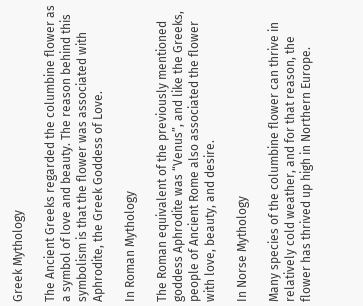Greek Mythology

The Ancient Greeks regarded the columbine flower as a symbol of love and beauty. The reason behind this symbolism is that the flower was associated with Aphrodite, the Greek Goddess of Love.

In Roman Mythology

The Roman equivalent of the previously mentioned goddess Aphrodite was “Venus”, and like the Greeks, people of Ancient Rome also associated the flower with love, beauty, and desire.

In Norse Mythology

Many species of the columbine flower can thrive in relatively cold weather, and for that reason, the flower has thrived up high in Northern Europe.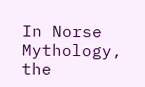In Norse Mythology, the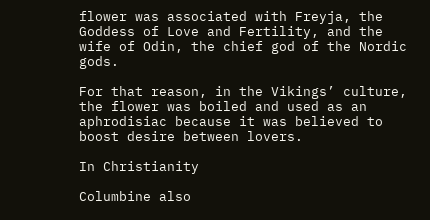flower was associated with Freyja, the Goddess of Love and Fertility, and the wife of Odin, the chief god of the Nordic gods.

For that reason, in the Vikings’ culture, the flower was boiled and used as an aphrodisiac because it was believed to boost desire between lovers.

In Christianity

Columbine also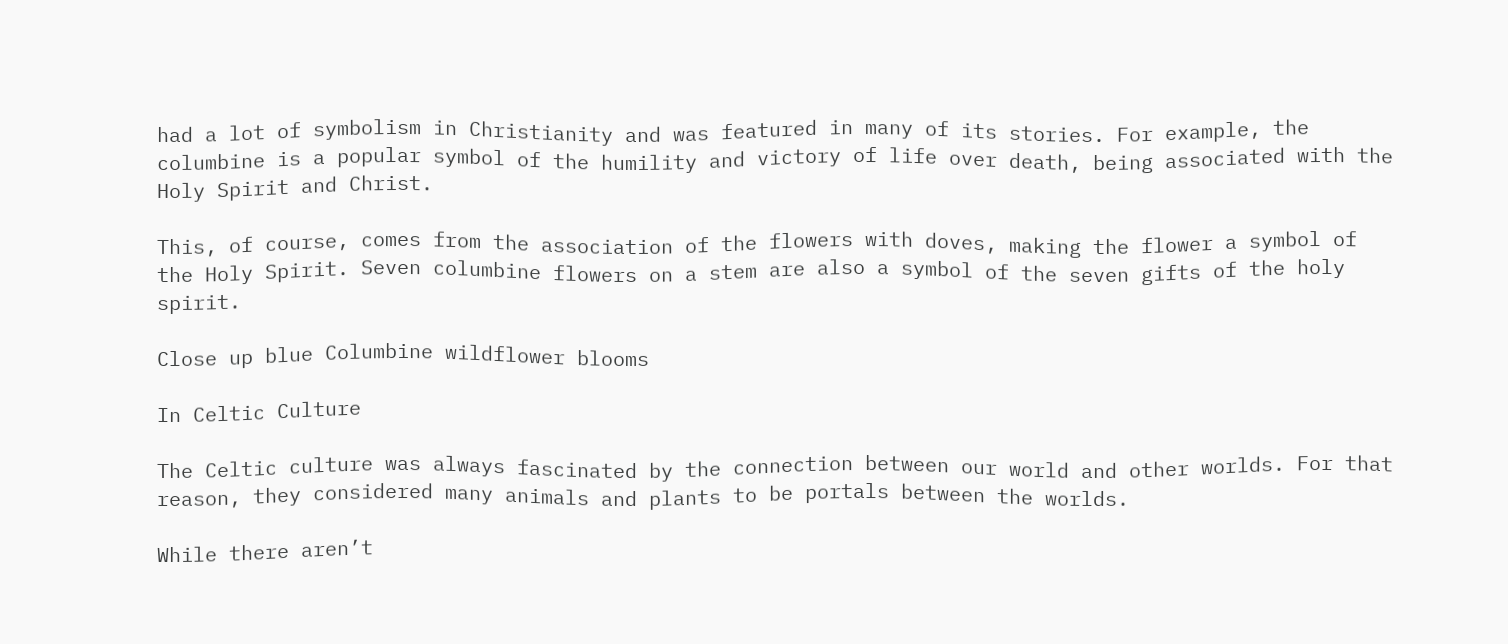had a lot of symbolism in Christianity and was featured in many of its stories. For example, the columbine is a popular symbol of the humility and victory of life over death, being associated with the Holy Spirit and Christ.

This, of course, comes from the association of the flowers with doves, making the flower a symbol of the Holy Spirit. Seven columbine flowers on a stem are also a symbol of the seven gifts of the holy spirit.

Close up blue Columbine wildflower blooms

In Celtic Culture

The Celtic culture was always fascinated by the connection between our world and other worlds. For that reason, they considered many animals and plants to be portals between the worlds.

While there aren’t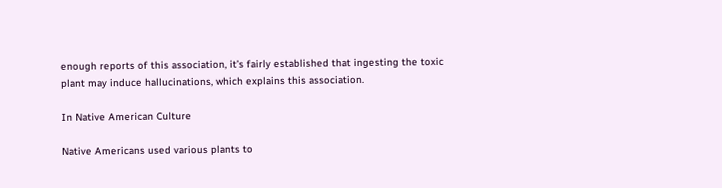enough reports of this association, it’s fairly established that ingesting the toxic plant may induce hallucinations, which explains this association.

In Native American Culture

Native Americans used various plants to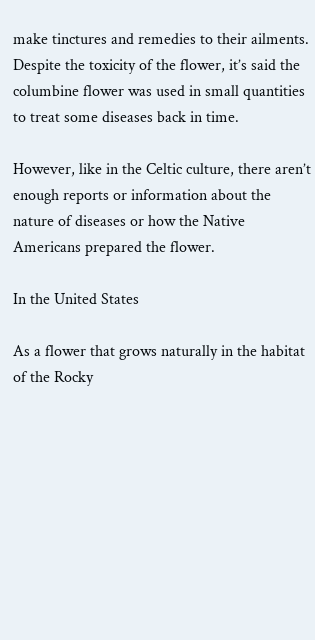make tinctures and remedies to their ailments. Despite the toxicity of the flower, it’s said the columbine flower was used in small quantities to treat some diseases back in time.

However, like in the Celtic culture, there aren’t enough reports or information about the nature of diseases or how the Native Americans prepared the flower.

In the United States

As a flower that grows naturally in the habitat of the Rocky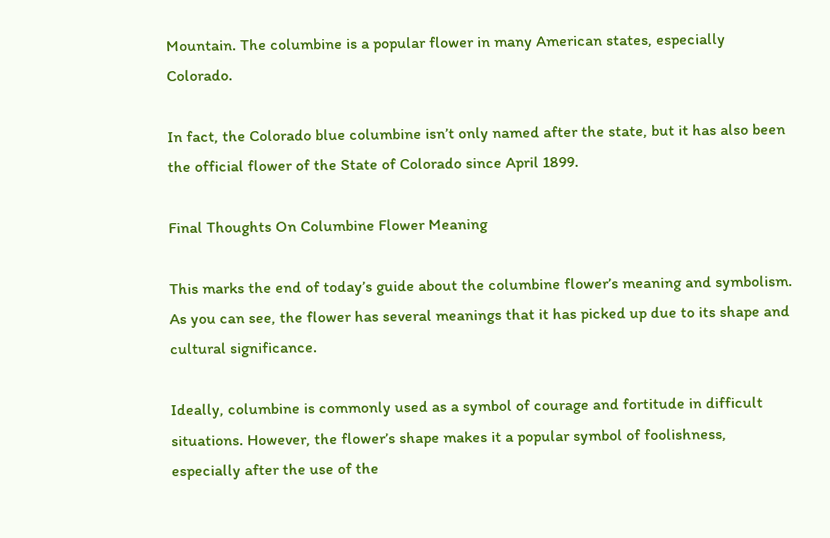Mountain. The columbine is a popular flower in many American states, especially Colorado.

In fact, the Colorado blue columbine isn’t only named after the state, but it has also been the official flower of the State of Colorado since April 1899.

Final Thoughts On Columbine Flower Meaning

This marks the end of today’s guide about the columbine flower’s meaning and symbolism. As you can see, the flower has several meanings that it has picked up due to its shape and cultural significance.

Ideally, columbine is commonly used as a symbol of courage and fortitude in difficult situations. However, the flower’s shape makes it a popular symbol of foolishness, especially after the use of the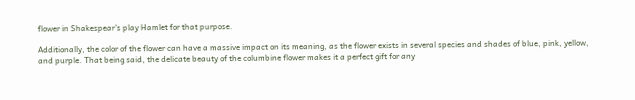flower in Shakespear’s play Hamlet for that purpose.

Additionally, the color of the flower can have a massive impact on its meaning, as the flower exists in several species and shades of blue, pink, yellow, and purple. That being said, the delicate beauty of the columbine flower makes it a perfect gift for any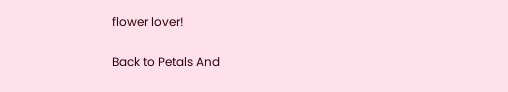flower lover!

Back to Petals And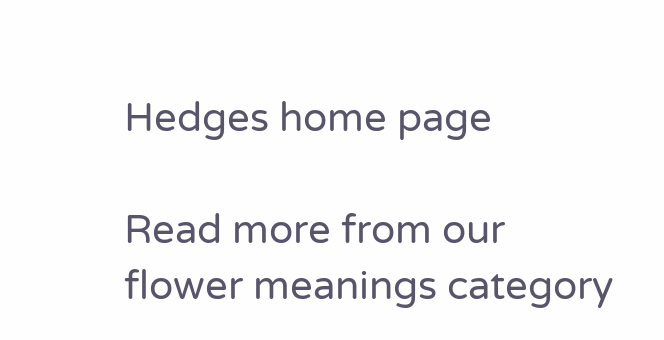Hedges home page

Read more from our flower meanings category